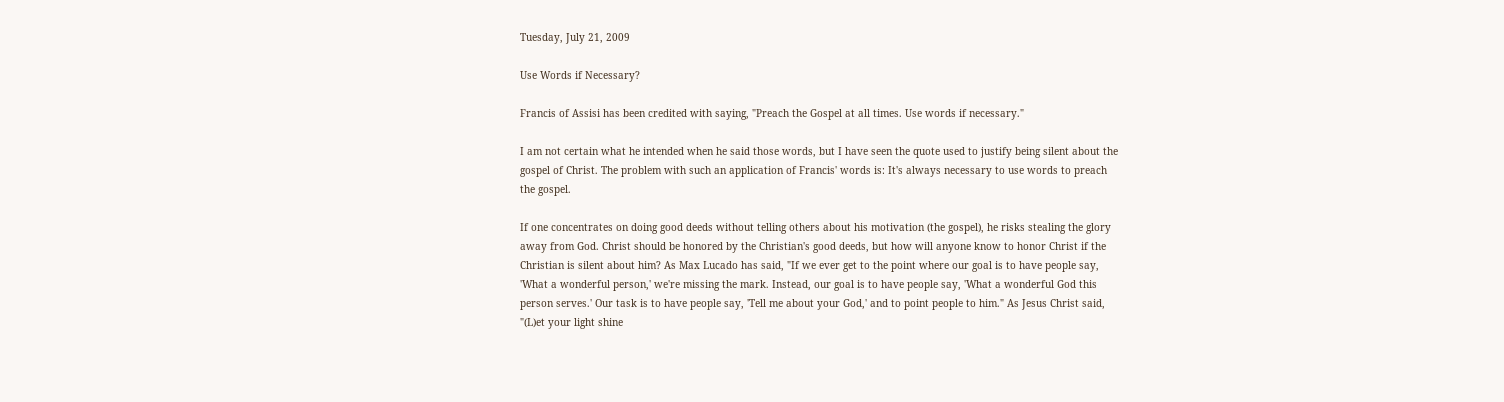Tuesday, July 21, 2009

Use Words if Necessary?

Francis of Assisi has been credited with saying, "Preach the Gospel at all times. Use words if necessary."

I am not certain what he intended when he said those words, but I have seen the quote used to justify being silent about the gospel of Christ. The problem with such an application of Francis' words is: It's always necessary to use words to preach the gospel.

If one concentrates on doing good deeds without telling others about his motivation (the gospel), he risks stealing the glory away from God. Christ should be honored by the Christian's good deeds, but how will anyone know to honor Christ if the Christian is silent about him? As Max Lucado has said, "If we ever get to the point where our goal is to have people say, 'What a wonderful person,' we're missing the mark. Instead, our goal is to have people say, 'What a wonderful God this person serves.' Our task is to have people say, 'Tell me about your God,' and to point people to him." As Jesus Christ said, "(L)et your light shine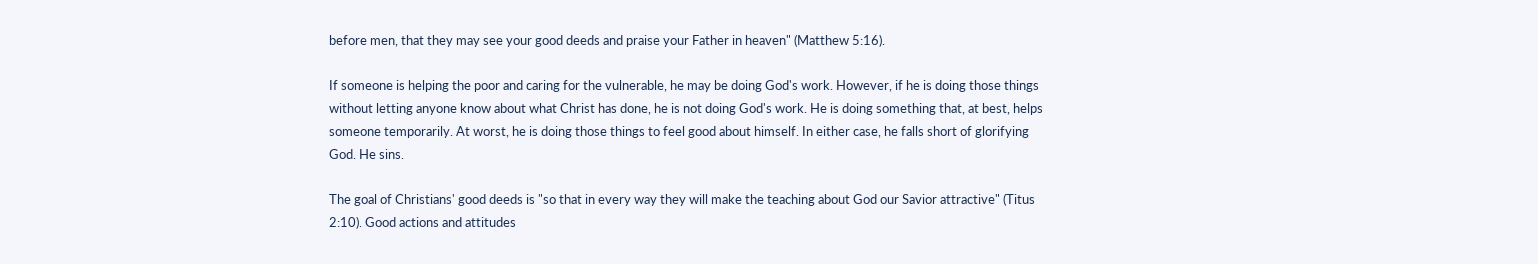before men, that they may see your good deeds and praise your Father in heaven" (Matthew 5:16).

If someone is helping the poor and caring for the vulnerable, he may be doing God's work. However, if he is doing those things without letting anyone know about what Christ has done, he is not doing God's work. He is doing something that, at best, helps someone temporarily. At worst, he is doing those things to feel good about himself. In either case, he falls short of glorifying God. He sins.

The goal of Christians' good deeds is "so that in every way they will make the teaching about God our Savior attractive" (Titus 2:10). Good actions and attitudes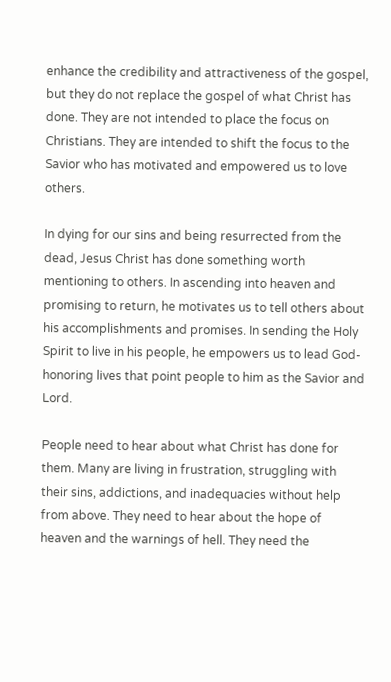enhance the credibility and attractiveness of the gospel, but they do not replace the gospel of what Christ has done. They are not intended to place the focus on Christians. They are intended to shift the focus to the Savior who has motivated and empowered us to love others.

In dying for our sins and being resurrected from the dead, Jesus Christ has done something worth mentioning to others. In ascending into heaven and promising to return, he motivates us to tell others about his accomplishments and promises. In sending the Holy Spirit to live in his people, he empowers us to lead God-honoring lives that point people to him as the Savior and Lord.

People need to hear about what Christ has done for them. Many are living in frustration, struggling with their sins, addictions, and inadequacies without help from above. They need to hear about the hope of heaven and the warnings of hell. They need the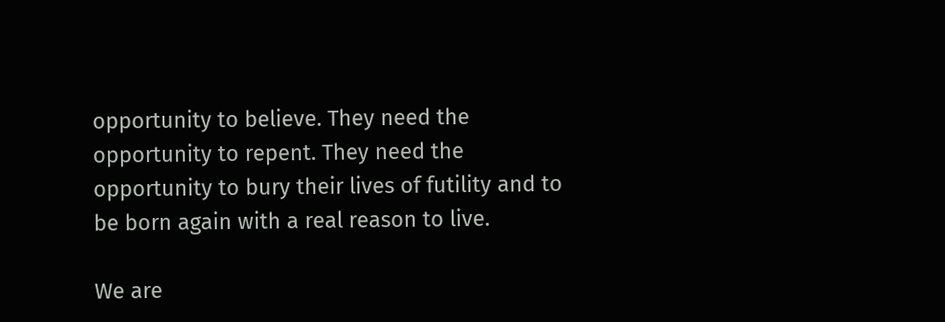opportunity to believe. They need the opportunity to repent. They need the opportunity to bury their lives of futility and to be born again with a real reason to live.

We are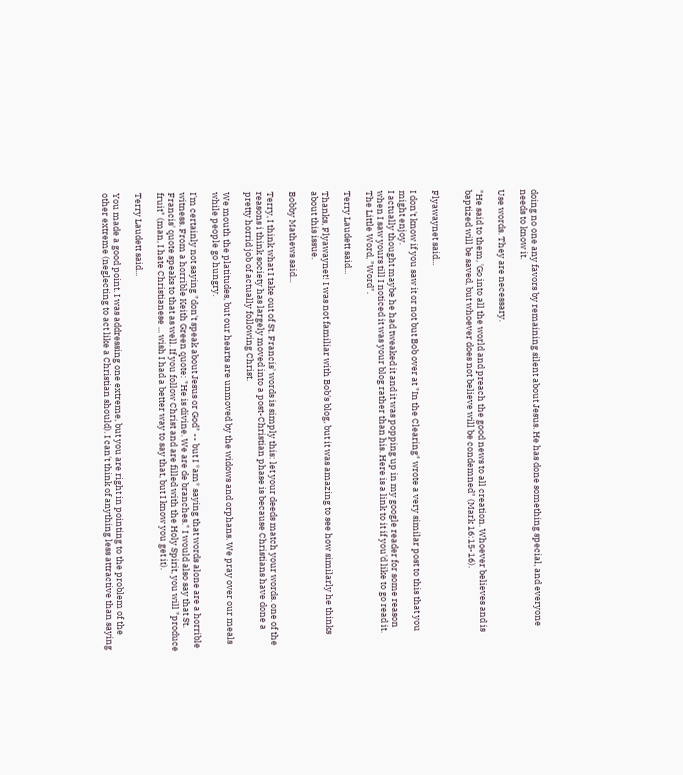doing no one any favors by remaining silent about Jesus. He has done something special, and everyone needs to know it.

Use words. They are necessary.

"He said to them, 'Go into all the world and preach the good news to all creation. Whoever believes and is baptized will be saved, but whoever does not believe will be condemned" (Mark 16:15-16).


Flyawaynet said...

I don't know if you saw it or not but Bob over at "In the Clearing" wrote a very similar post to this that you might enjoy.
I actually thought maybe he had tweaked it and it was popping up in my google reader for some reason when I saw yours till I noticed it was your blog rather than his. Here is a link to it if you'd like to go read it.
The Little Word, "Word".

Terry Laudett said...

Thanks, Flyawaynet! I was not familiar with Bob's blog, but it was amazing to see how similarly he thinks about this issue.

Bobby Mathews said...

Terry, I think what I take out of St. Francis' words is simply this: let your deeds match your words. one of the reasons i think society has largely moved into a post-Christian phase is because Christians have done a pretty horrid job of actually following Christ.

We mouth the platitudes, but our hearts are unmoved by the widows and orphans. We pray over our meals while people go hungry.

I'm certainly not saying "don't speak about Jesus or God" -- but I *am* saying that words alone are a horrible witness. From a horrible Keith Green quote: "He is divine. We are de branches." I would also say that St. Francis' quote speaks to that as well. If you follow Christ and are filled with the Holy Spirit, you will "produce fruit" (man, I hate Christianese ... wish I had a better way to say that, but I know you get it).

Terry Laudett said...

You made a good point. I was addressing one extreme, but you are right in pointing to the problem of the other extreme (neglecting to act like a Christian should). I can't think of anything less attractive than saying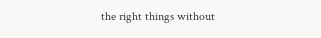the right things without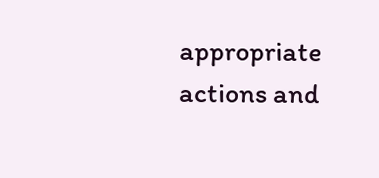appropriate actions and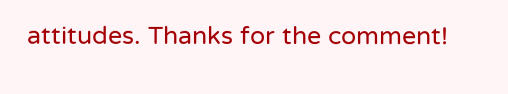attitudes. Thanks for the comment!